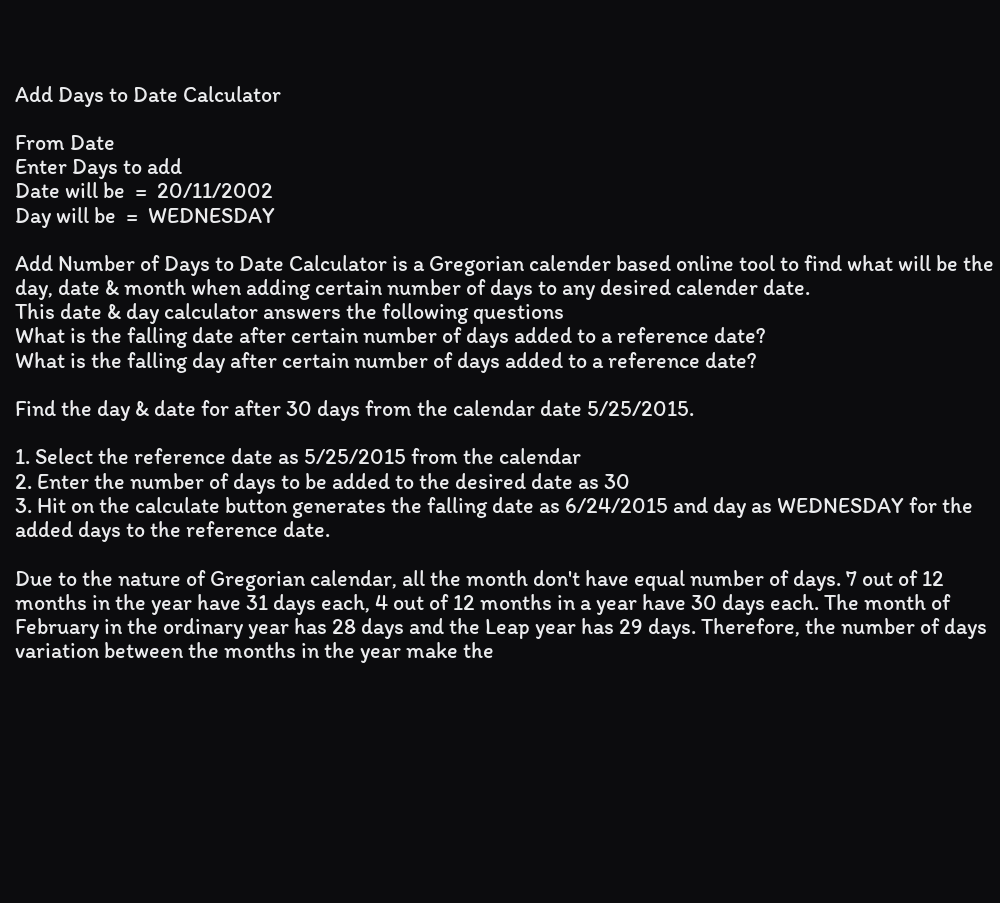Add Days to Date Calculator

From Date
Enter Days to add
Date will be  =  20/11/2002
Day will be  =  WEDNESDAY

Add Number of Days to Date Calculator is a Gregorian calender based online tool to find what will be the day, date & month when adding certain number of days to any desired calender date.
This date & day calculator answers the following questions
What is the falling date after certain number of days added to a reference date?
What is the falling day after certain number of days added to a reference date?

Find the day & date for after 30 days from the calendar date 5/25/2015.

1. Select the reference date as 5/25/2015 from the calendar
2. Enter the number of days to be added to the desired date as 30
3. Hit on the calculate button generates the falling date as 6/24/2015 and day as WEDNESDAY for the added days to the reference date.

Due to the nature of Gregorian calendar, all the month don't have equal number of days. 7 out of 12 months in the year have 31 days each, 4 out of 12 months in a year have 30 days each. The month of February in the ordinary year has 28 days and the Leap year has 29 days. Therefore, the number of days variation between the months in the year make the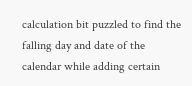calculation bit puzzled to find the falling day and date of the calendar while adding certain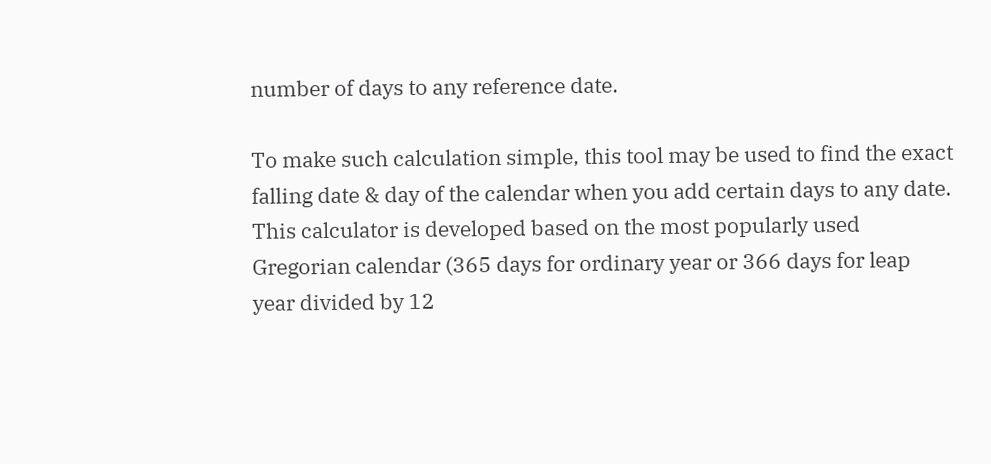number of days to any reference date.

To make such calculation simple, this tool may be used to find the exact falling date & day of the calendar when you add certain days to any date. This calculator is developed based on the most popularly used Gregorian calendar (365 days for ordinary year or 366 days for leap year divided by 12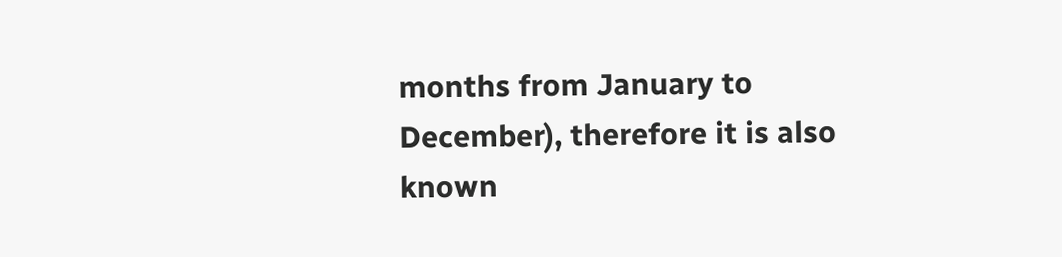months from January to December), therefore it is also known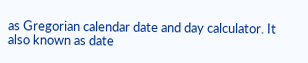as Gregorian calendar date and day calculator. It also known as date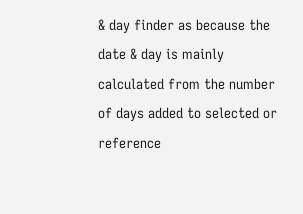& day finder as because the date & day is mainly calculated from the number of days added to selected or reference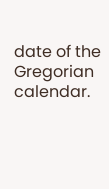date of the Gregorian calendar.